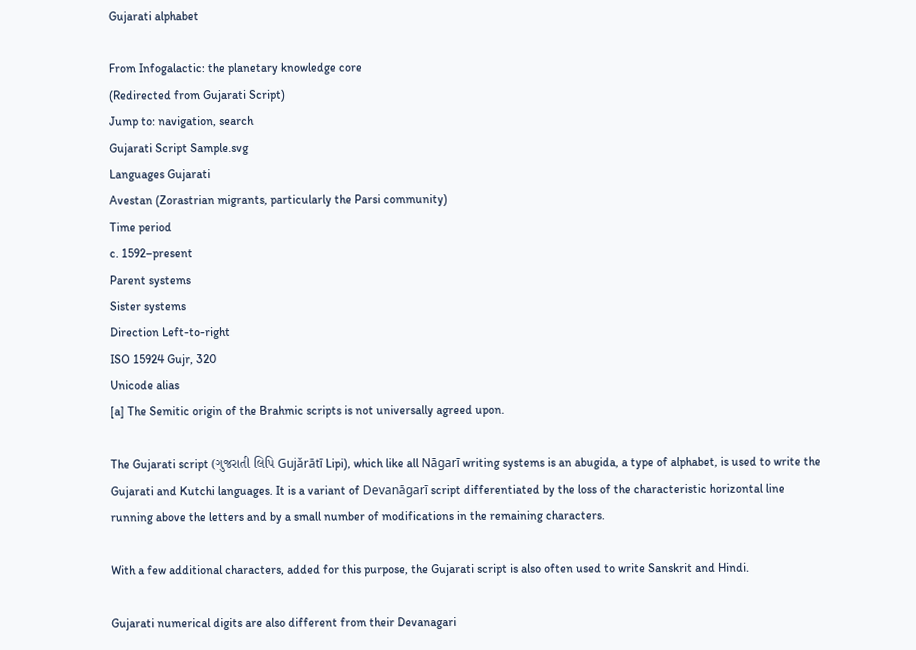Gujarati alphabet

From Infogalactic: the planetary knowledge core
(Redirected from Gujarati Script)
Jump to: navigation, search
Gujarati Script Sample.svg
Languages Gujarati
Avestan (Zorastrian migrants, particularly the Parsi community)
Time period
c. 1592–present
Parent systems
Sister systems
Direction Left-to-right
ISO 15924 Gujr, 320
Unicode alias
[a] The Semitic origin of the Brahmic scripts is not universally agreed upon.

The Gujarati script (ગુજરાતી લિપિ Gujǎrātī Lipi), which like all Nāgarī writing systems is an abugida, a type of alphabet, is used to write the Gujarati and Kutchi languages. It is a variant of Devanāgarī script differentiated by the loss of the characteristic horizontal line running above the letters and by a small number of modifications in the remaining characters.

With a few additional characters, added for this purpose, the Gujarati script is also often used to write Sanskrit and Hindi.

Gujarati numerical digits are also different from their Devanagari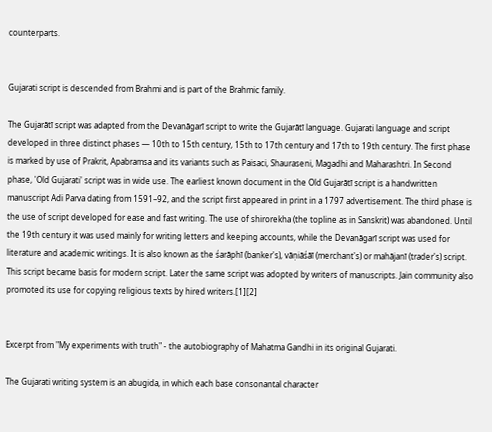counterparts.


Gujarati script is descended from Brahmi and is part of the Brahmic family.

The Gujarātī script was adapted from the Devanāgarī script to write the Gujarātī language. Gujarati language and script developed in three distinct phases — 10th to 15th century, 15th to 17th century and 17th to 19th century. The first phase is marked by use of Prakrit, Apabramsa and its variants such as Paisaci, Shauraseni, Magadhi and Maharashtri. In Second phase, 'Old Gujarati' script was in wide use. The earliest known document in the Old Gujarātī script is a handwritten manuscript Adi Parva dating from 1591–92, and the script first appeared in print in a 1797 advertisement. The third phase is the use of script developed for ease and fast writing. The use of shirorekha (the topline as in Sanskrit) was abandoned. Until the 19th century it was used mainly for writing letters and keeping accounts, while the Devanāgarī script was used for literature and academic writings. It is also known as the śarāphī (banker's), vāṇiāśāī (merchant's) or mahājanī (trader's) script. This script became basis for modern script. Later the same script was adopted by writers of manuscripts. Jain community also promoted its use for copying religious texts by hired writers.[1][2]


Excerpt from "My experiments with truth" - the autobiography of Mahatma Gandhi in its original Gujarati.

The Gujarati writing system is an abugida, in which each base consonantal character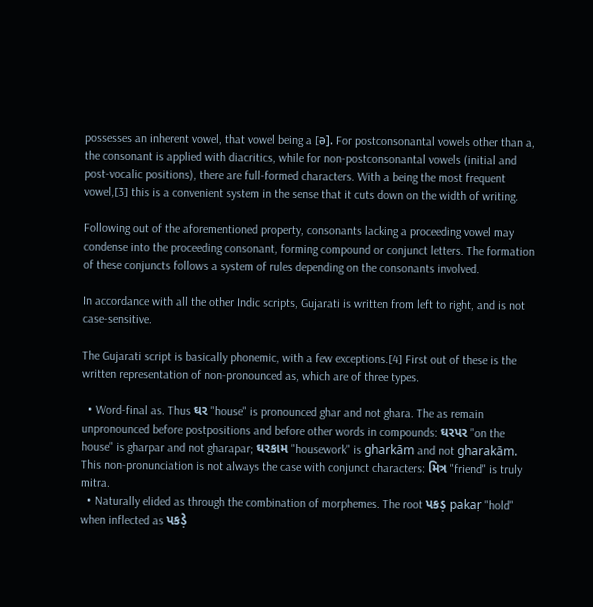possesses an inherent vowel, that vowel being a [ə]. For postconsonantal vowels other than a, the consonant is applied with diacritics, while for non-postconsonantal vowels (initial and post-vocalic positions), there are full-formed characters. With a being the most frequent vowel,[3] this is a convenient system in the sense that it cuts down on the width of writing.

Following out of the aforementioned property, consonants lacking a proceeding vowel may condense into the proceeding consonant, forming compound or conjunct letters. The formation of these conjuncts follows a system of rules depending on the consonants involved.

In accordance with all the other Indic scripts, Gujarati is written from left to right, and is not case-sensitive.

The Gujarati script is basically phonemic, with a few exceptions.[4] First out of these is the written representation of non-pronounced as, which are of three types.

  • Word-final as. Thus ઘર "house" is pronounced ghar and not ghara. The as remain unpronounced before postpositions and before other words in compounds: ઘરપર "on the house" is gharpar and not gharapar; ઘરકામ "housework" is gharkām and not gharakām. This non-pronunciation is not always the case with conjunct characters: મિત્ર "friend" is truly mitra.
  • Naturally elided as through the combination of morphemes. The root પકડ઼ pakaṛ "hold" when inflected as પકડ઼ે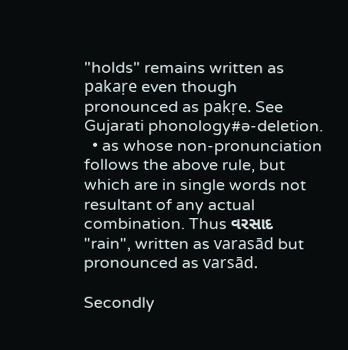"holds" remains written as pakaṛe even though pronounced as pakṛe. See Gujarati phonology#ə-deletion.
  • as whose non-pronunciation follows the above rule, but which are in single words not resultant of any actual combination. Thus વરસાદ "rain", written as varasād but pronounced as varsād.

Secondly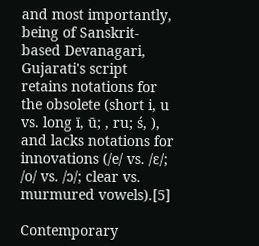and most importantly, being of Sanskrit-based Devanagari, Gujarati's script retains notations for the obsolete (short i, u vs. long ī, ū; , ru; ś, ), and lacks notations for innovations (/e/ vs. /ɛ/; /o/ vs. /ɔ/; clear vs. murmured vowels).[5]

Contemporary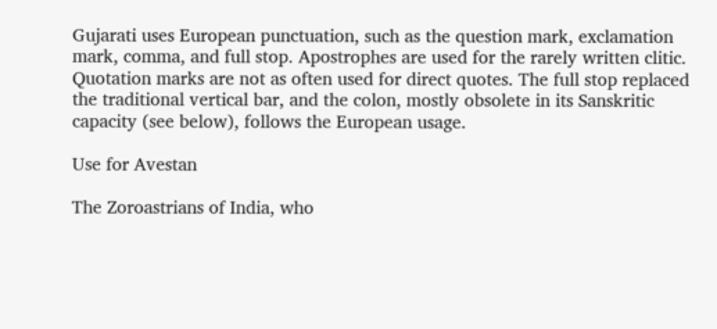Gujarati uses European punctuation, such as the question mark, exclamation mark, comma, and full stop. Apostrophes are used for the rarely written clitic. Quotation marks are not as often used for direct quotes. The full stop replaced the traditional vertical bar, and the colon, mostly obsolete in its Sanskritic capacity (see below), follows the European usage.

Use for Avestan

The Zoroastrians of India, who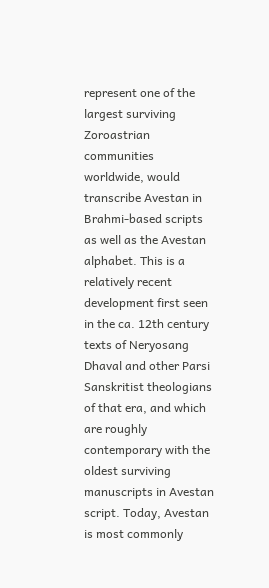represent one of the largest surviving Zoroastrian communities worldwide, would transcribe Avestan in Brahmi-based scripts as well as the Avestan alphabet. This is a relatively recent development first seen in the ca. 12th century texts of Neryosang Dhaval and other Parsi Sanskritist theologians of that era, and which are roughly contemporary with the oldest surviving manuscripts in Avestan script. Today, Avestan is most commonly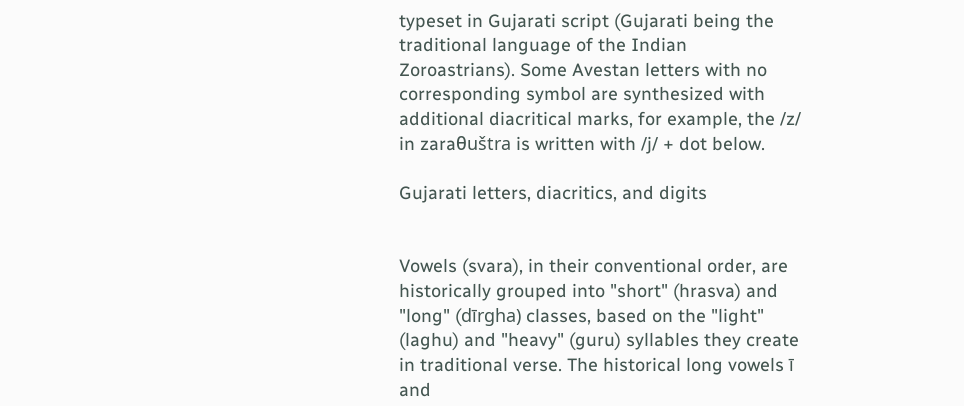typeset in Gujarati script (Gujarati being the traditional language of the Indian Zoroastrians). Some Avestan letters with no corresponding symbol are synthesized with additional diacritical marks, for example, the /z/ in zaraθuštra is written with /j/ + dot below.

Gujarati letters, diacritics, and digits


Vowels (svara), in their conventional order, are historically grouped into "short" (hrasva) and "long" (dīrgha) classes, based on the "light" (laghu) and "heavy" (guru) syllables they create in traditional verse. The historical long vowels ī and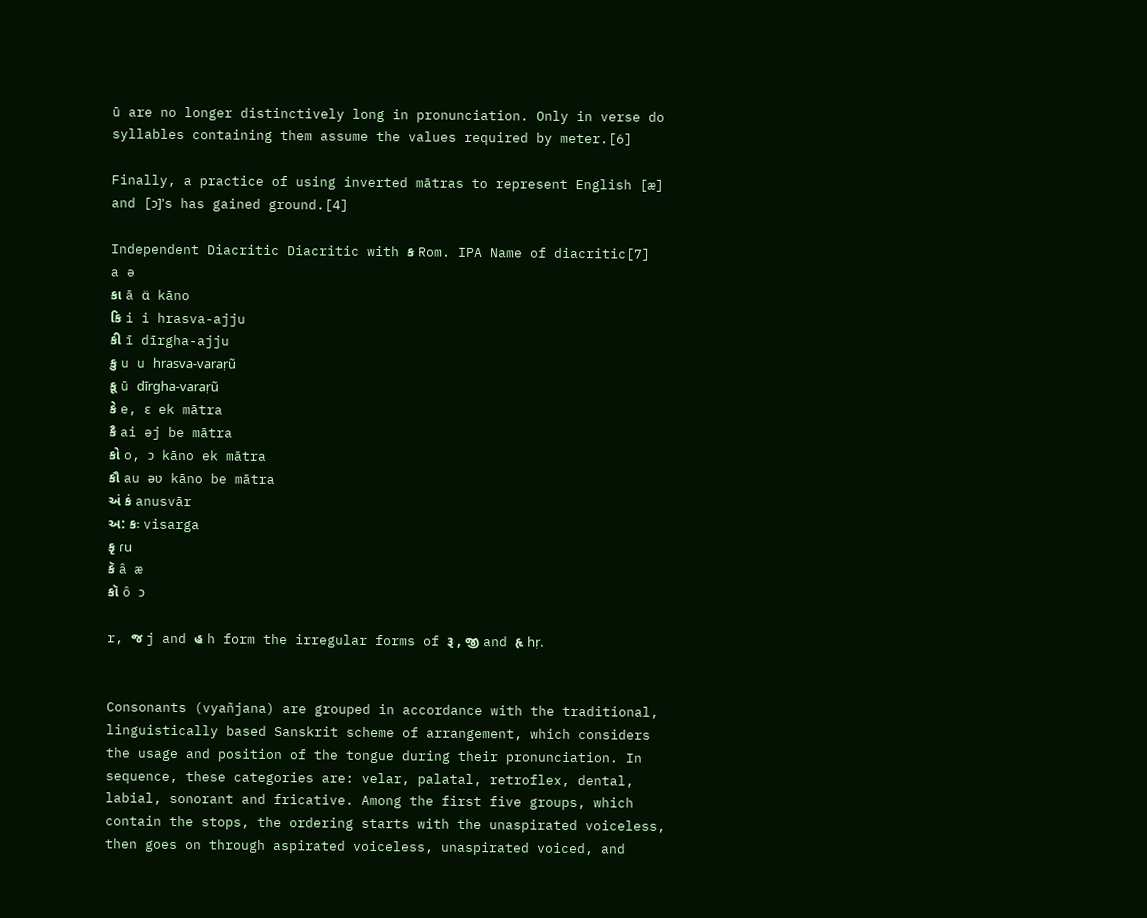ū are no longer distinctively long in pronunciation. Only in verse do syllables containing them assume the values required by meter.[6]

Finally, a practice of using inverted mātras to represent English [æ] and [ɔ]'s has gained ground.[4]

Independent Diacritic Diacritic with ક Rom. IPA Name of diacritic[7]
a ə
કા ā ɑ̈ kāno
કિ i i hrasva-ajju
કી ī dīrgha-ajju
કુ u u hrasva-varaṛũ
કૂ ū dīrgha-varaṛũ
કે e, ɛ ek mātra
કૈ ai əj be mātra
કો o, ɔ kāno ek mātra
કૌ au əʋ kāno be mātra
અં કં anusvār
અ: કઃ visarga
કૃ ɾu
કૅ â æ
કૉ ô ɔ

r, જ j and હ h form the irregular forms of રૂ , જી and હૃ hṛ.


Consonants (vyañjana) are grouped in accordance with the traditional, linguistically based Sanskrit scheme of arrangement, which considers the usage and position of the tongue during their pronunciation. In sequence, these categories are: velar, palatal, retroflex, dental, labial, sonorant and fricative. Among the first five groups, which contain the stops, the ordering starts with the unaspirated voiceless, then goes on through aspirated voiceless, unaspirated voiced, and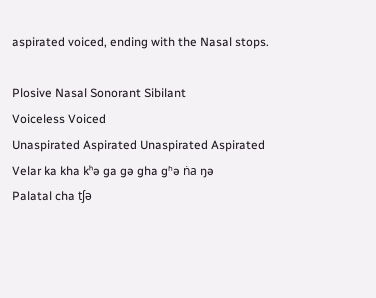aspirated voiced, ending with the Nasal stops.

Plosive Nasal Sonorant Sibilant
Voiceless Voiced
Unaspirated Aspirated Unaspirated Aspirated
Velar ka kha kʰə ga ɡə gha ɡʱə ṅa ŋə
Palatal cha tʃə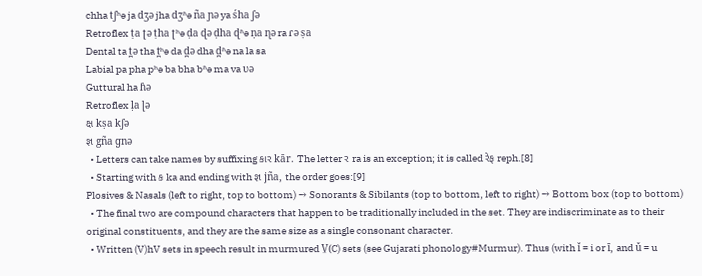chha tʃʰə ja dʒə jha dʒʱə ña ɲə ya śha ʃə
Retroflex ṭa ʈə ṭha ʈʰə ḍa ɖə ḍha ɖʱə ṇa ɳə ra ɾə ṣa
Dental ta t̪ə tha t̪ʰə da d̪ə dha d̪ʱə na la sa
Labial pa pha pʰə ba bha bʱə ma va ʋə
Guttural ha ɦə
Retroflex ḷa ɭə
ક્ષ kṣa kʃə
જ્ઞ gña ɡnə
  • Letters can take names by suffixing કાર kār. The letter ર ra is an exception; it is called રેફ reph.[8]
  • Starting with ક ka and ending with જ્ઞ jña, the order goes:[9]
Plosives & Nasals (left to right, top to bottom) → Sonorants & Sibilants (top to bottom, left to right) → Bottom box (top to bottom)
  • The final two are compound characters that happen to be traditionally included in the set. They are indiscriminate as to their original constituents, and they are the same size as a single consonant character.
  • Written (V)hV sets in speech result in murmured V̤(C) sets (see Gujarati phonology#Murmur). Thus (with ǐ = i or ī, and ǔ = u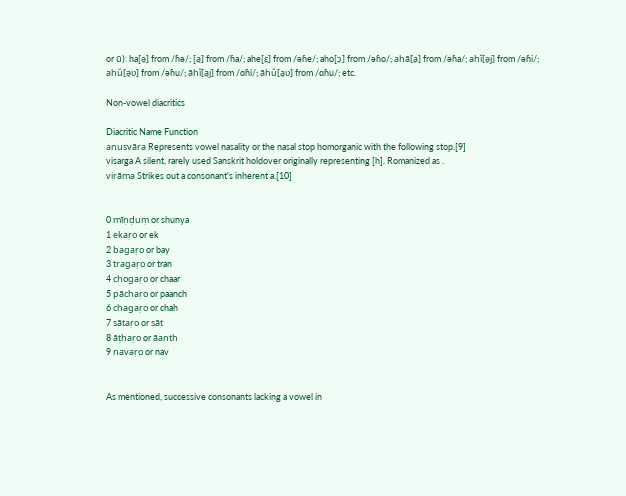or ū): ha[ə̤] from /ɦə/; [a̤] from /ɦa/; ahe[ɛ̤] from /əɦe/; aho[ɔ̤] from /əɦo/; ahā[a̤] from /əɦa/; ahǐ[ə̤j] from /əɦi/; ahǔ[ə̤ʋ] from /əɦu/; āhǐ[a̤j] from /ɑɦi/; āhǔ[a̤ʋ] from /ɑɦu/; etc.

Non-vowel diacritics

Diacritic Name Function
anusvāra Represents vowel nasality or the nasal stop homorganic with the following stop.[9]
visarga A silent, rarely used Sanskrit holdover originally representing [h]. Romanized as .
virāma Strikes out a consonant's inherent a.[10]


0 mīṇḍuṃ or shunya
1 ekaṛo or ek
2 bagaṛo or bay
3 tragaṛo or tran
4 chogaṛo or chaar
5 pāchaṛo or paanch
6 chagaṛo or chah
7 sātaṛo or sāt
8 āṭhaṛo or āanth
9 navaṛo or nav


As mentioned, successive consonants lacking a vowel in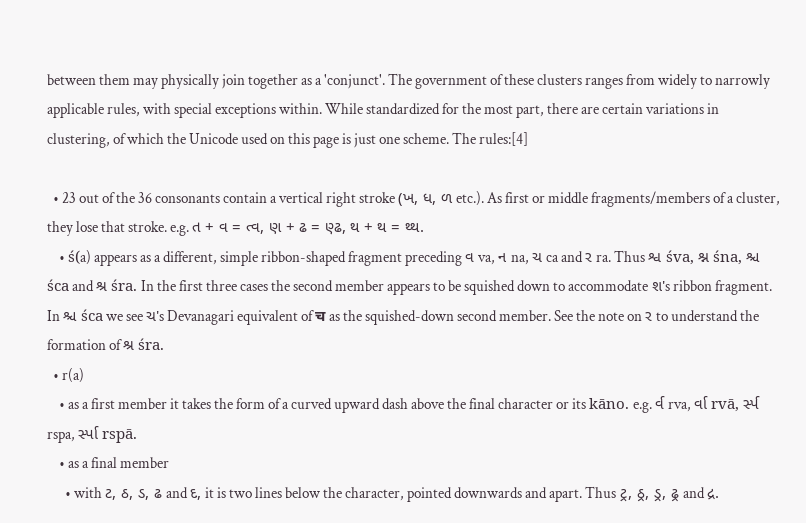between them may physically join together as a 'conjunct'. The government of these clusters ranges from widely to narrowly applicable rules, with special exceptions within. While standardized for the most part, there are certain variations in clustering, of which the Unicode used on this page is just one scheme. The rules:[4]

  • 23 out of the 36 consonants contain a vertical right stroke (ખ, ધ, ળ etc.). As first or middle fragments/members of a cluster, they lose that stroke. e.g. ત + વ = ત્વ, ણ + ઢ = ણ્ઢ, થ + થ = થ્થ.
    • ś(a) appears as a different, simple ribbon-shaped fragment preceding વ va, ન na, ચ ca and ર ra. Thus શ્વ śva, શ્ન śna, શ્ચ śca and શ્ર śra. In the first three cases the second member appears to be squished down to accommodate શ's ribbon fragment. In શ્ચ śca we see ચ's Devanagari equivalent of च as the squished-down second member. See the note on ર to understand the formation of શ્ર śra.
  • r(a)
    • as a first member it takes the form of a curved upward dash above the final character or its kāno. e.g. ર્વ rva, ર્વા rvā, ર્સ્પ rspa, ર્સ્પા rspā.
    • as a final member
      • with ટ, ઠ, ડ, ઢ and દ, it is two lines below the character, pointed downwards and apart. Thus ટ્ર, ઠ્ર, ડ્ર, ઢ્ર and દ્ર.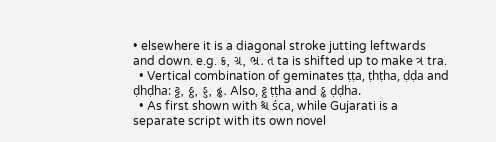• elsewhere it is a diagonal stroke jutting leftwards and down. e.g. ક્ર, ગ્ર, ભ્ર. ત ta is shifted up to make ત્ર tra.
  • Vertical combination of geminates ṭṭa, ṭhṭha, ḍḍa and ḍhḍha: ટ્ટ, ઠ્ઠ, ડ્ડ, ઢ્ઢ. Also, ટ્ઠ ṭṭha and ડ્ઢ ḍḍha.
  • As first shown with શ્ચ śca, while Gujarati is a separate script with its own novel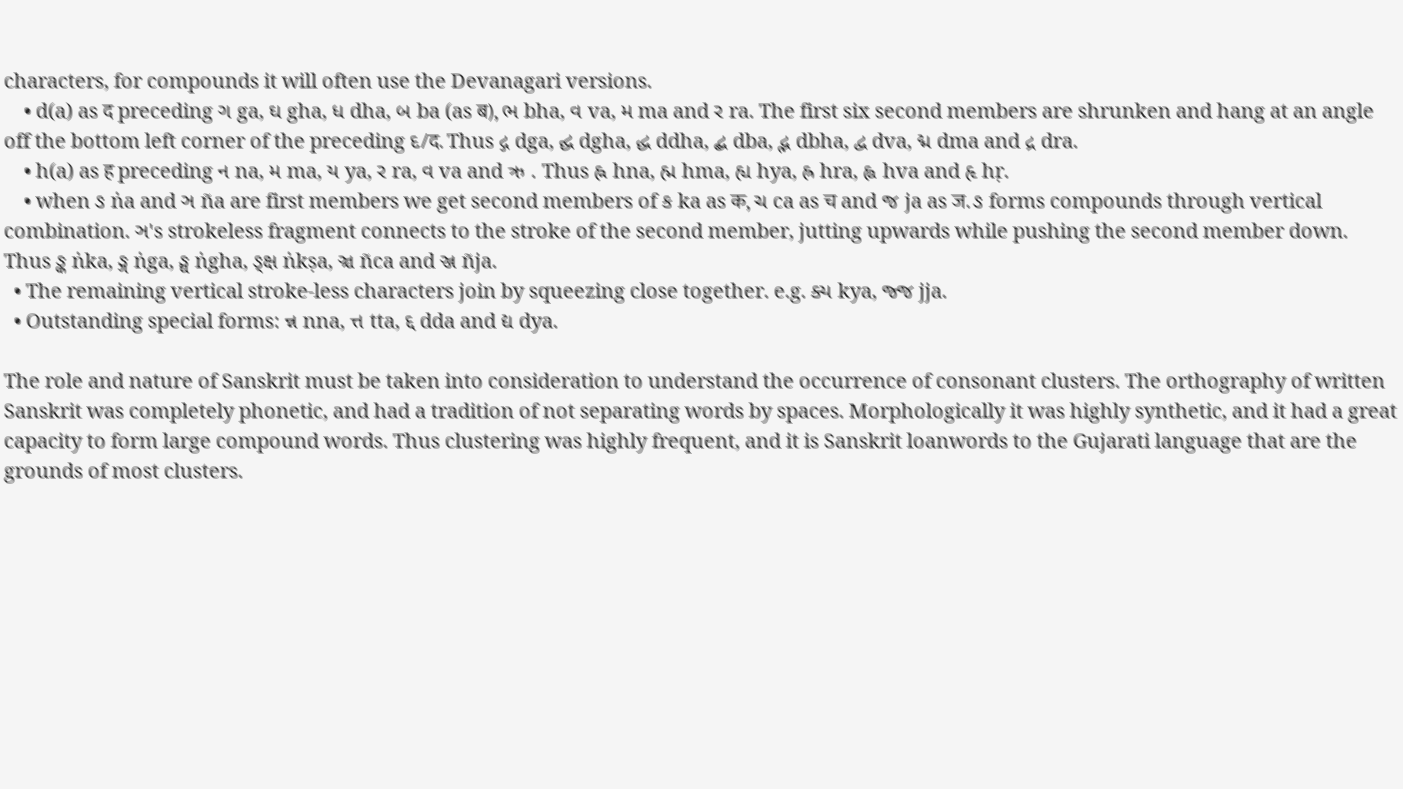characters, for compounds it will often use the Devanagari versions.
    • d(a) as द preceding ગ ga, ઘ gha, ધ dha, બ ba (as ब), ભ bha, વ va, મ ma and ર ra. The first six second members are shrunken and hang at an angle off the bottom left corner of the preceding દ/द. Thus દ્ગ dga, દ્ઘ dgha, દ્ધ ddha, દ્બ dba, દ્ભ dbha, દ્વ dva, દ્મ dma and દ્ર dra.
    • h(a) as ह preceding ન na, મ ma, ય ya, ર ra, વ va and ઋ . Thus હ્ન hna, હ્મ hma, હ્ય hya, હ્ર hra, હ્વ hva and હૃ hṛ.
    • when ઙ ṅa and ઞ ña are first members we get second members of ક ka as क, ચ ca as च and જ ja as ज. ઙ forms compounds through vertical combination. ઞ's strokeless fragment connects to the stroke of the second member, jutting upwards while pushing the second member down. Thus ઙ્ક ṅka, ઙ્ગ ṅga, ઙ્ઘ ṅgha, ઙ્ક્ષ ṅkṣa, ઞ્ચ ñca and ઞ્જ ñja.
  • The remaining vertical stroke-less characters join by squeezing close together. e.g. ક્ય kya, જ્જ jja.
  • Outstanding special forms: ન્ન nna, ત્ત tta, દ્દ dda and દ્ય dya.

The role and nature of Sanskrit must be taken into consideration to understand the occurrence of consonant clusters. The orthography of written Sanskrit was completely phonetic, and had a tradition of not separating words by spaces. Morphologically it was highly synthetic, and it had a great capacity to form large compound words. Thus clustering was highly frequent, and it is Sanskrit loanwords to the Gujarati language that are the grounds of most clusters.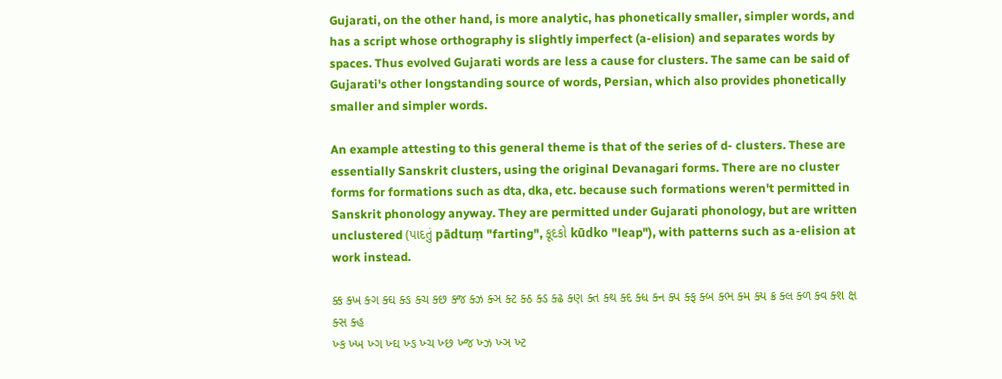Gujarati, on the other hand, is more analytic, has phonetically smaller, simpler words, and has a script whose orthography is slightly imperfect (a-elision) and separates words by spaces. Thus evolved Gujarati words are less a cause for clusters. The same can be said of Gujarati's other longstanding source of words, Persian, which also provides phonetically smaller and simpler words.

An example attesting to this general theme is that of the series of d- clusters. These are essentially Sanskrit clusters, using the original Devanagari forms. There are no cluster forms for formations such as dta, dka, etc. because such formations weren't permitted in Sanskrit phonology anyway. They are permitted under Gujarati phonology, but are written unclustered (પાદતું pādtuṃ "farting", કૂદકો kūdko "leap"), with patterns such as a-elision at work instead.

ક્ક ક્ખ ક્ગ ક્ઘ ક્ઙ ક્ચ ક્છ ક્જ ક્ઝ ક્ઞ ક્ટ ક્ઠ ક્ડ ક્ઢ ક્ણ ક્ત ક્થ ક્દ ક્ધ ક્ન ક્પ ક્ફ ક્બ ક્ભ ક્મ ક્ય ક્ર ક્લ ક્ળ ક્વ ક્શ ક્ષ ક્સ ક્હ
ખ્ક ખ્ખ ખ્ગ ખ્ઘ ખ્ઙ ખ્ચ ખ્છ ખ્જ ખ્ઝ ખ્ઞ ખ્ટ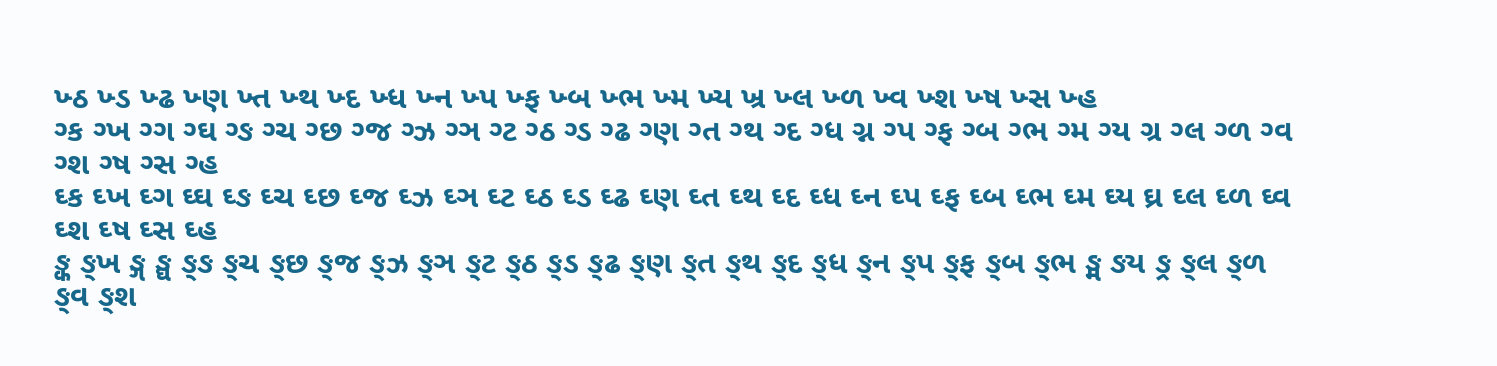ખ્ઠ ખ્ડ ખ્ઢ ખ્ણ ખ્ત ખ્થ ખ્દ ખ્ધ ખ્ન ખ્પ ખ્ફ ખ્બ ખ્ભ ખ્મ ખ્ય ખ્ર ખ્લ ખ્ળ ખ્વ ખ્શ ખ્ષ ખ્સ ખ્હ
ગ્ક ગ્ખ ગ્ગ ગ્ઘ ગ્ઙ ગ્ચ ગ્છ ગ્જ ગ્ઝ ગ્ઞ ગ્ટ ગ્ઠ ગ્ડ ગ્ઢ ગ્ણ ગ્ત ગ્થ ગ્દ ગ્ધ ગ્ન ગ્પ ગ્ફ ગ્બ ગ્ભ ગ્મ ગ્ય ગ્ર ગ્લ ગ્ળ ગ્વ ગ્શ ગ્ષ ગ્સ ગ્હ
ઘ્ક ઘ્ખ ઘ્ગ ઘ્ઘ ઘ્ઙ ઘ્ચ ઘ્છ ઘ્જ ઘ્ઝ ઘ્ઞ ઘ્ટ ઘ્ઠ ઘ્ડ ઘ્ઢ ઘ્ણ ઘ્ત ઘ્થ ઘ્દ ઘ્ધ ઘ્ન ઘ્પ ઘ્ફ ઘ્બ ઘ્ભ ઘ્મ ઘ્ય ઘ્ર ઘ્લ ઘ્ળ ઘ્વ ઘ્શ ઘ્ષ ઘ્સ ઘ્હ
ઙ્ક ઙ્ખ ઙ્ગ ઙ્ઘ ઙ્ઙ ઙ્ચ ઙ્છ ઙ્જ ઙ્ઝ ઙ્ઞ ઙ્ટ ઙ્ઠ ઙ્ડ ઙ્ઢ ઙ્ણ ઙ્ત ઙ્થ ઙ્દ ઙ્ધ ઙ્ન ઙ્પ ઙ્ફ ઙ્બ ઙ્ભ ઙ્મ ઙ્ય ઙ્ર ઙ્લ ઙ્ળ ઙ્વ ઙ્શ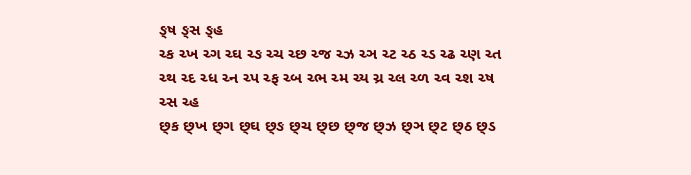ઙ્ષ ઙ્સ ઙ્હ
ચ્ક ચ્ખ ચ્ગ ચ્ઘ ચ્ઙ ચ્ચ ચ્છ ચ્જ ચ્ઝ ચ્ઞ ચ્ટ ચ્ઠ ચ્ડ ચ્ઢ ચ્ણ ચ્ત ચ્થ ચ્દ ચ્ધ ચ્ન ચ્પ ચ્ફ ચ્બ ચ્ભ ચ્મ ચ્ય ચ્ર ચ્લ ચ્ળ ચ્વ ચ્શ ચ્ષ ચ્સ ચ્હ
છ્ક છ્ખ છ્ગ છ્ઘ છ્ઙ છ્ચ છ્છ છ્જ છ્ઝ છ્ઞ છ્ટ છ્ઠ છ્ડ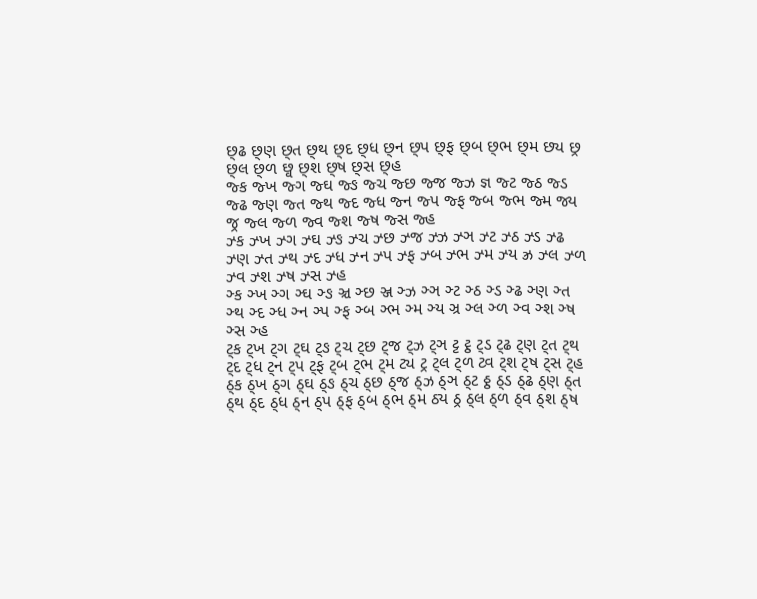છ્ઢ છ્ણ છ્ત છ્થ છ્દ છ્ધ છ્ન છ્પ છ્ફ છ્બ છ્ભ છ્મ છ્ય છ્ર છ્લ છ્ળ છ્વ છ્શ છ્ષ છ્સ છ્હ
જ્ક જ્ખ જ્ગ જ્ઘ જ્ઙ જ્ચ જ્છ જ્જ જ્ઝ જ્ઞ જ્ટ જ્ઠ જ્ડ જ્ઢ જ્ણ જ્ત જ્થ જ્દ જ્ધ જ્ન જ્પ જ્ફ જ્બ જ્ભ જ્મ જ્ય જ્ર જ્લ જ્ળ જ્વ જ્શ જ્ષ જ્સ જ્હ
ઝ્ક ઝ્ખ ઝ્ગ ઝ્ઘ ઝ્ઙ ઝ્ચ ઝ્છ ઝ્જ ઝ્ઝ ઝ્ઞ ઝ્ટ ઝ્ઠ ઝ્ડ ઝ્ઢ ઝ્ણ ઝ્ત ઝ્થ ઝ્દ ઝ્ધ ઝ્ન ઝ્પ ઝ્ફ ઝ્બ ઝ્ભ ઝ્મ ઝ્ય ઝ્ર ઝ્લ ઝ્ળ ઝ્વ ઝ્શ ઝ્ષ ઝ્સ ઝ્હ
ઞ્ક ઞ્ખ ઞ્ગ ઞ્ઘ ઞ્ઙ ઞ્ચ ઞ્છ ઞ્જ ઞ્ઝ ઞ્ઞ ઞ્ટ ઞ્ઠ ઞ્ડ ઞ્ઢ ઞ્ણ ઞ્ત ઞ્થ ઞ્દ ઞ્ધ ઞ્ન ઞ્પ ઞ્ફ ઞ્બ ઞ્ભ ઞ્મ ઞ્ય ઞ્ર ઞ્લ ઞ્ળ ઞ્વ ઞ્શ ઞ્ષ ઞ્સ ઞ્હ
ટ્ક ટ્ખ ટ્ગ ટ્ઘ ટ્ઙ ટ્ચ ટ્છ ટ્જ ટ્ઝ ટ્ઞ ટ્ટ ટ્ઠ ટ્ડ ટ્ઢ ટ્ણ ટ્ત ટ્થ ટ્દ ટ્ધ ટ્ન ટ્પ ટ્ફ ટ્બ ટ્ભ ટ્મ ટ્ય ટ્ર ટ્લ ટ્ળ ટ્વ ટ્શ ટ્ષ ટ્સ ટ્હ
ઠ્ક ઠ્ખ ઠ્ગ ઠ્ઘ ઠ્ઙ ઠ્ચ ઠ્છ ઠ્જ ઠ્ઝ ઠ્ઞ ઠ્ટ ઠ્ઠ ઠ્ડ ઠ્ઢ ઠ્ણ ઠ્ત ઠ્થ ઠ્દ ઠ્ધ ઠ્ન ઠ્પ ઠ્ફ ઠ્બ ઠ્ભ ઠ્મ ઠ્ય ઠ્ર ઠ્લ ઠ્ળ ઠ્વ ઠ્શ ઠ્ષ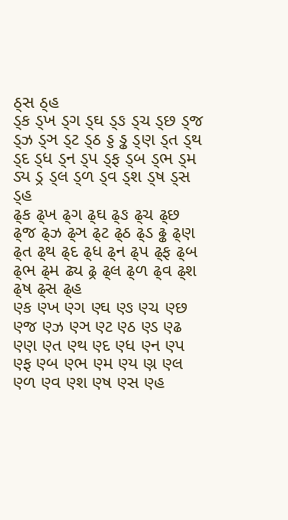ઠ્સ ઠ્હ
ડ્ક ડ્ખ ડ્ગ ડ્ઘ ડ્ઙ ડ્ચ ડ્છ ડ્જ ડ્ઝ ડ્ઞ ડ્ટ ડ્ઠ ડ્ડ ડ્ઢ ડ્ણ ડ્ત ડ્થ ડ્દ ડ્ધ ડ્ન ડ્પ ડ્ફ ડ્બ ડ્ભ ડ્મ ડ્ય ડ્ર ડ્લ ડ્ળ ડ્વ ડ્શ ડ્ષ ડ્સ ડ્હ
ઢ્ક ઢ્ખ ઢ્ગ ઢ્ઘ ઢ્ઙ ઢ્ચ ઢ્છ ઢ્જ ઢ્ઝ ઢ્ઞ ઢ્ટ ઢ્ઠ ઢ્ડ ઢ્ઢ ઢ્ણ ઢ્ત ઢ્થ ઢ્દ ઢ્ધ ઢ્ન ઢ્પ ઢ્ફ ઢ્બ ઢ્ભ ઢ્મ ઢ્ય ઢ્ર ઢ્લ ઢ્ળ ઢ્વ ઢ્શ ઢ્ષ ઢ્સ ઢ્હ
ણ્ક ણ્ખ ણ્ગ ણ્ઘ ણ્ઙ ણ્ચ ણ્છ ણ્જ ણ્ઝ ણ્ઞ ણ્ટ ણ્ઠ ણ્ડ ણ્ઢ ણ્ણ ણ્ત ણ્થ ણ્દ ણ્ધ ણ્ન ણ્પ ણ્ફ ણ્બ ણ્ભ ણ્મ ણ્ય ણ્ર ણ્લ ણ્ળ ણ્વ ણ્શ ણ્ષ ણ્સ ણ્હ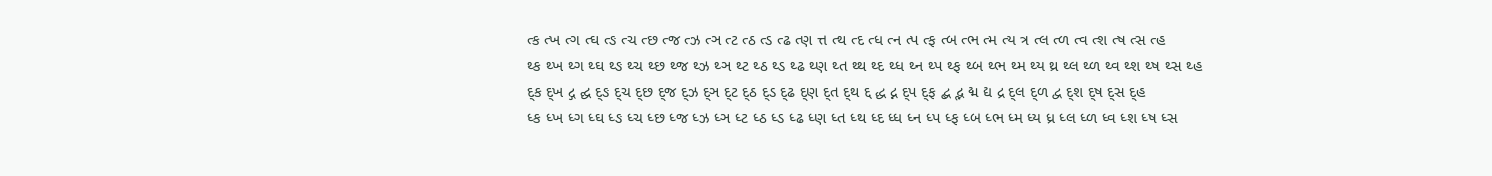ત્ક ત્ખ ત્ગ ત્ઘ ત્ઙ ત્ચ ત્છ ત્જ ત્ઝ ત્ઞ ત્ટ ત્ઠ ત્ડ ત્ઢ ત્ણ ત્ત ત્થ ત્દ ત્ધ ત્ન ત્પ ત્ફ ત્બ ત્ભ ત્મ ત્ય ત્ર ત્લ ત્ળ ત્વ ત્શ ત્ષ ત્સ ત્હ
થ્ક થ્ખ થ્ગ થ્ઘ થ્ઙ થ્ચ થ્છ થ્જ થ્ઝ થ્ઞ થ્ટ થ્ઠ થ્ડ થ્ઢ થ્ણ થ્ત થ્થ થ્દ થ્ધ થ્ન થ્પ થ્ફ થ્બ થ્ભ થ્મ થ્ય થ્ર થ્લ થ્ળ થ્વ થ્શ થ્ષ થ્સ થ્હ
દ્ક દ્ખ દ્ગ દ્ઘ દ્ઙ દ્ચ દ્છ દ્જ દ્ઝ દ્ઞ દ્ટ દ્ઠ દ્ડ દ્ઢ દ્ણ દ્ત દ્થ દ્દ દ્ધ દ્ન દ્પ દ્ફ દ્બ દ્ભ દ્મ દ્ય દ્ર દ્લ દ્ળ દ્વ દ્શ દ્ષ દ્સ દ્હ
ધ્ક ધ્ખ ધ્ગ ધ્ઘ ધ્ઙ ધ્ચ ધ્છ ધ્જ ધ્ઝ ધ્ઞ ધ્ટ ધ્ઠ ધ્ડ ધ્ઢ ધ્ણ ધ્ત ધ્થ ધ્દ ધ્ધ ધ્ન ધ્પ ધ્ફ ધ્બ ધ્ભ ધ્મ ધ્ય ધ્ર ધ્લ ધ્ળ ધ્વ ધ્શ ધ્ષ ધ્સ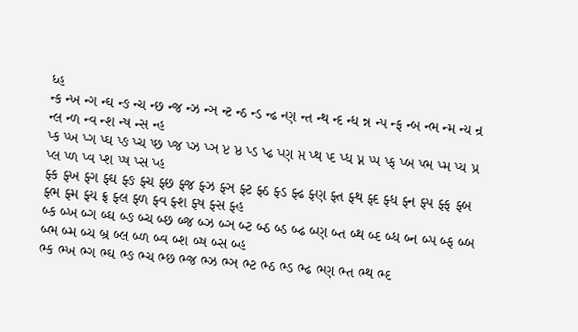ધ્હ
ન્ક ન્ખ ન્ગ ન્ઘ ન્ઙ ન્ચ ન્છ ન્જ ન્ઝ ન્ઞ ન્ટ ન્ઠ ન્ડ ન્ઢ ન્ણ ન્ત ન્થ ન્દ ન્ધ ન્ન ન્પ ન્ફ ન્બ ન્ભ ન્મ ન્ય ન્ર ન્લ ન્ળ ન્વ ન્શ ન્ષ ન્સ ન્હ
પ્ક પ્ખ પ્ગ પ્ઘ પ્ઙ પ્ચ પ્છ પ્જ પ્ઝ પ્ઞ પ્ટ પ્ઠ પ્ડ પ્ઢ પ્ણ પ્ત પ્થ પ્દ પ્ધ પ્ન પ્પ પ્ફ પ્બ પ્ભ પ્મ પ્ય પ્ર પ્લ પ્ળ પ્વ પ્શ પ્ષ પ્સ પ્હ
ફ્ક ફ્ખ ફ્ગ ફ્ઘ ફ્ઙ ફ્ચ ફ્છ ફ્જ ફ્ઝ ફ્ઞ ફ્ટ ફ્ઠ ફ્ડ ફ્ઢ ફ્ણ ફ્ત ફ્થ ફ્દ ફ્ધ ફ્ન ફ્પ ફ્ફ ફ્બ ફ્ભ ફ્મ ફ્ય ફ્ર ફ્લ ફ્ળ ફ્વ ફ્શ ફ્ષ ફ્સ ફ્હ
બ્ક બ્ખ બ્ગ બ્ઘ બ્ઙ બ્ચ બ્છ બ્જ બ્ઝ બ્ઞ બ્ટ બ્ઠ બ્ડ બ્ઢ બ્ણ બ્ત બ્થ બ્દ બ્ધ બ્ન બ્પ બ્ફ બ્બ બ્ભ બ્મ બ્ય બ્ર બ્લ બ્ળ બ્વ બ્શ બ્ષ બ્સ બ્હ
ભ્ક ભ્ખ ભ્ગ ભ્ઘ ભ્ઙ ભ્ચ ભ્છ ભ્જ ભ્ઝ ભ્ઞ ભ્ટ ભ્ઠ ભ્ડ ભ્ઢ ભ્ણ ભ્ત ભ્થ ભ્દ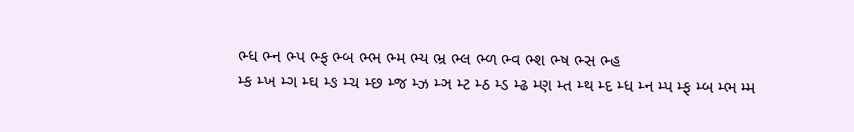ભ્ધ ભ્ન ભ્પ ભ્ફ ભ્બ ભ્ભ ભ્મ ભ્ય ભ્ર ભ્લ ભ્ળ ભ્વ ભ્શ ભ્ષ ભ્સ ભ્હ
મ્ક મ્ખ મ્ગ મ્ઘ મ્ઙ મ્ચ મ્છ મ્જ મ્ઝ મ્ઞ મ્ટ મ્ઠ મ્ડ મ્ઢ મ્ણ મ્ત મ્થ મ્દ મ્ધ મ્ન મ્પ મ્ફ મ્બ મ્ભ મ્મ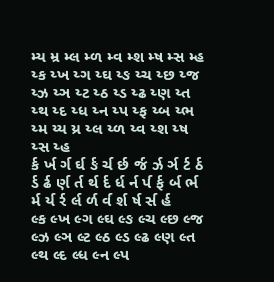મ્ય મ્ર મ્લ મ્ળ મ્વ મ્શ મ્ષ મ્સ મ્હ
ય્ક ય્ખ ય્ગ ય્ઘ ય્ઙ ય્ચ ય્છ ય્જ ય્ઝ ય્ઞ ય્ટ ય્ઠ ય્ડ ય્ઢ ય્ણ ય્ત ય્થ ય્દ ય્ધ ય્ન ય્પ ય્ફ ય્બ ય્ભ ય્મ ય્ય ય્ર ય્લ ય્ળ ય્વ ય્શ ય્ષ ય્સ ય્હ
ર્ક ર્ખ ર્ગ ર્ઘ ર્ઙ ર્ચ ર્છ ર્જ ર્ઝ ર્ઞ ર્ટ ર્ઠ ર્ડ ર્ઢ ર્ણ ર્ત ર્થ ર્દ ર્ધ ર્ન ર્પ ર્ફ ર્બ ર્ભ ર્મ ર્ય ર્ર ર્લ ર્ળ ર્વ ર્શ ર્ષ ર્સ ર્હ
લ્ક લ્ખ લ્ગ લ્ઘ લ્ઙ લ્ચ લ્છ લ્જ લ્ઝ લ્ઞ લ્ટ લ્ઠ લ્ડ લ્ઢ લ્ણ લ્ત લ્થ લ્દ લ્ધ લ્ન લ્પ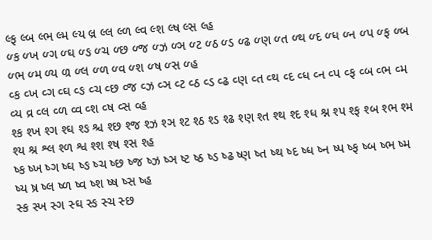લ્ફ લ્બ લ્ભ લ્મ લ્ય લ્ર લ્લ લ્ળ લ્વ લ્શ લ્ષ લ્સ લ્હ
ળ્ક ળ્ખ ળ્ગ ળ્ઘ ળ્ઙ ળ્ચ ળ્છ ળ્જ ળ્ઝ ળ્ઞ ળ્ટ ળ્ઠ ળ્ડ ળ્ઢ ળ્ણ ળ્ત ળ્થ ળ્દ ળ્ધ ળ્ન ળ્પ ળ્ફ ળ્બ ળ્ભ ળ્મ ળ્ય ળ્ર ળ્લ ળ્ળ ળ્વ ળ્શ ળ્ષ ળ્સ ળ્હ
વ્ક વ્ખ વ્ગ વ્ઘ વ્ઙ વ્ચ વ્છ વ્જ વ્ઝ વ્ઞ વ્ટ વ્ઠ વ્ડ વ્ઢ વ્ણ વ્ત વ્થ વ્દ વ્ધ વ્ન વ્પ વ્ફ વ્બ વ્ભ વ્મ વ્ય વ્ર વ્લ વ્ળ વ્વ વ્શ વ્ષ વ્સ વ્હ
શ્ક શ્ખ શ્ગ શ્ઘ શ્ઙ શ્ચ શ્છ શ્જ શ્ઝ શ્ઞ શ્ટ શ્ઠ શ્ડ શ્ઢ શ્ણ શ્ત શ્થ શ્દ શ્ધ શ્ન શ્પ શ્ફ શ્બ શ્ભ શ્મ શ્ય શ્ર શ્લ શ્ળ શ્વ શ્શ શ્ષ શ્સ શ્હ
ષ્ક ષ્ખ ષ્ગ ષ્ઘ ષ્ઙ ષ્ચ ષ્છ ષ્જ ષ્ઝ ષ્ઞ ષ્ટ ષ્ઠ ષ્ડ ષ્ઢ ષ્ણ ષ્ત ષ્થ ષ્દ ષ્ધ ષ્ન ષ્પ ષ્ફ ષ્બ ષ્ભ ષ્મ ષ્ય ષ્ર ષ્લ ષ્ળ ષ્વ ષ્શ ષ્ષ ષ્સ ષ્હ
સ્ક સ્ખ સ્ગ સ્ઘ સ્ઙ સ્ચ સ્છ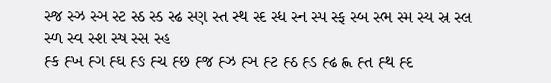સ્જ સ્ઝ સ્ઞ સ્ટ સ્ઠ સ્ડ સ્ઢ સ્ણ સ્ત સ્થ સ્દ સ્ધ સ્ન સ્પ સ્ફ સ્બ સ્ભ સ્મ સ્ય સ્ર સ્લ સ્ળ સ્વ સ્શ સ્ષ સ્સ સ્હ
હ્ક હ્ખ હ્ગ હ્ઘ હ્ઙ હ્ચ હ્છ હ્જ હ્ઝ હ્ઞ હ્ટ હ્ઠ હ્ડ હ્ઢ હ્ણ હ્ત હ્થ હ્દ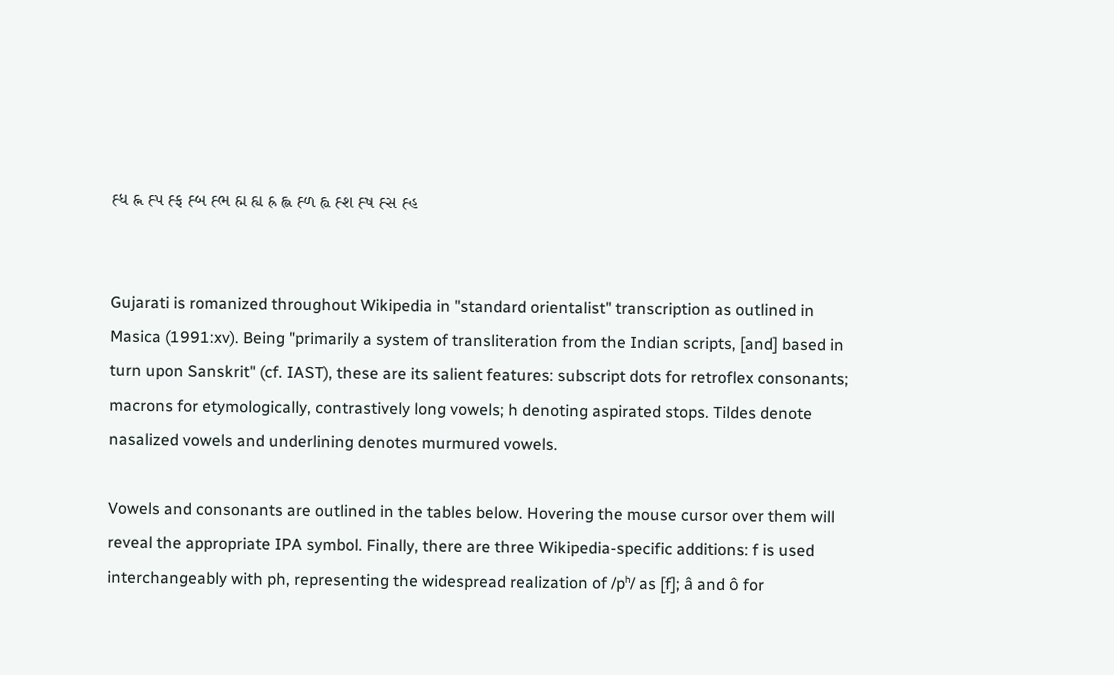હ્ધ હ્ન હ્પ હ્ફ હ્બ હ્ભ હ્મ હ્ય હ્ર હ્લ હ્ળ હ્વ હ્શ હ્ષ હ્સ હ્હ


Gujarati is romanized throughout Wikipedia in "standard orientalist" transcription as outlined in Masica (1991:xv). Being "primarily a system of transliteration from the Indian scripts, [and] based in turn upon Sanskrit" (cf. IAST), these are its salient features: subscript dots for retroflex consonants; macrons for etymologically, contrastively long vowels; h denoting aspirated stops. Tildes denote nasalized vowels and underlining denotes murmured vowels.

Vowels and consonants are outlined in the tables below. Hovering the mouse cursor over them will reveal the appropriate IPA symbol. Finally, there are three Wikipedia-specific additions: f is used interchangeably with ph, representing the widespread realization of /pʰ/ as [f]; â and ô for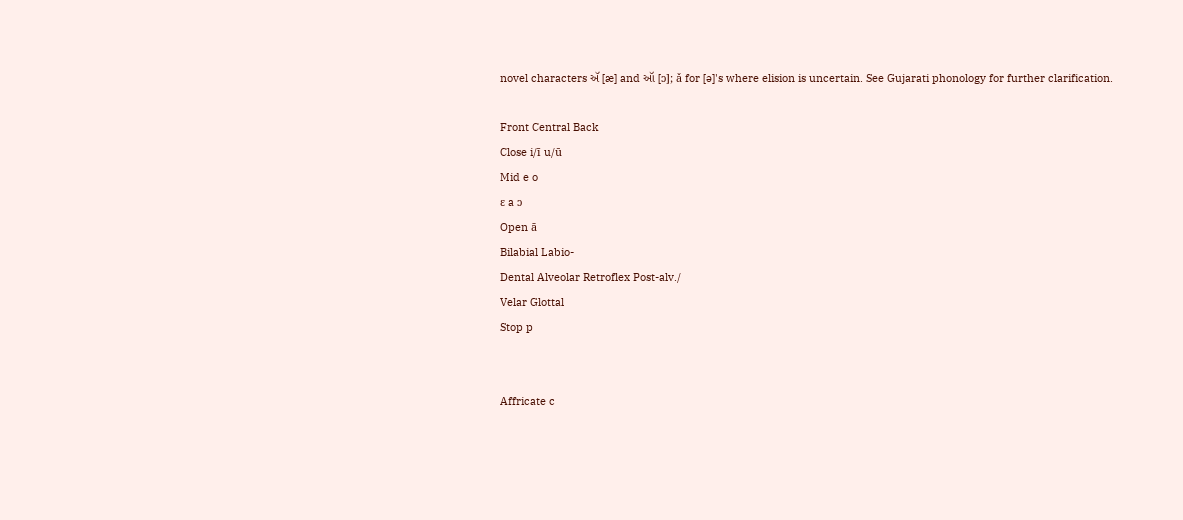novel characters ઍ [æ] and ઑ [ɔ]; ǎ for [ə]'s where elision is uncertain. See Gujarati phonology for further clarification.

Front Central Back
Close i/ī u/ū
Mid e o
ɛ a ɔ
Open ā
Bilabial Labio-
Dental Alveolar Retroflex Post-alv./
Velar Glottal
Stop p


Affricate c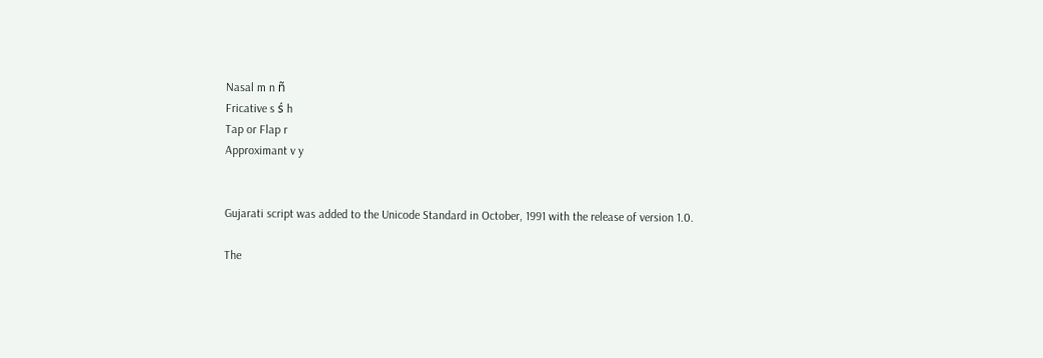Nasal m n ñ
Fricative s ś h
Tap or Flap r
Approximant v y


Gujarati script was added to the Unicode Standard in October, 1991 with the release of version 1.0.

The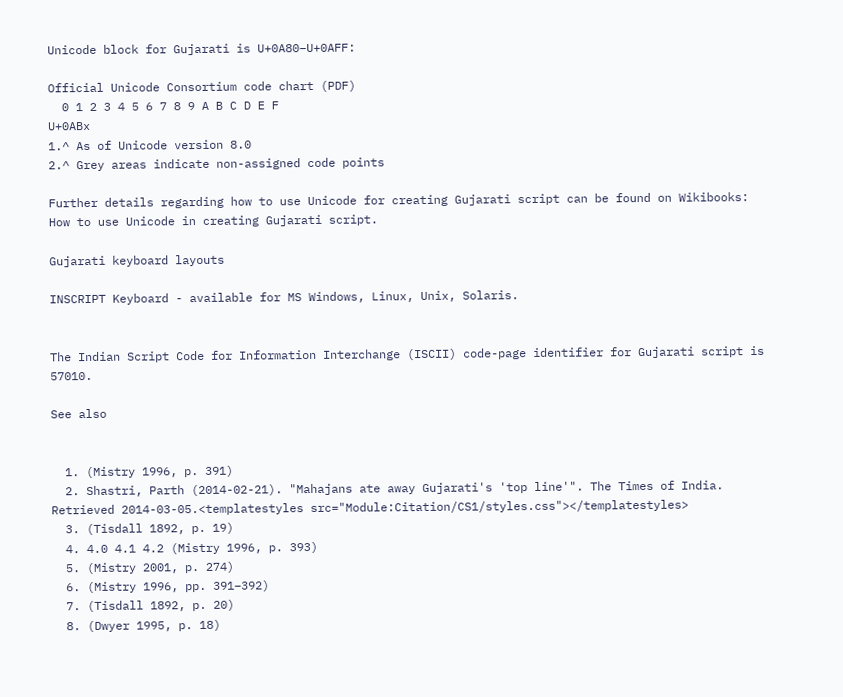Unicode block for Gujarati is U+0A80–U+0AFF:

Official Unicode Consortium code chart (PDF)
  0 1 2 3 4 5 6 7 8 9 A B C D E F
U+0ABx
1.^ As of Unicode version 8.0
2.^ Grey areas indicate non-assigned code points

Further details regarding how to use Unicode for creating Gujarati script can be found on Wikibooks: How to use Unicode in creating Gujarati script.

Gujarati keyboard layouts

INSCRIPT Keyboard - available for MS Windows, Linux, Unix, Solaris.


The Indian Script Code for Information Interchange (ISCII) code-page identifier for Gujarati script is 57010.

See also


  1. (Mistry 1996, p. 391)
  2. Shastri, Parth (2014-02-21). "Mahajans ate away Gujarati's 'top line'". The Times of India. Retrieved 2014-03-05.<templatestyles src="Module:Citation/CS1/styles.css"></templatestyles>
  3. (Tisdall 1892, p. 19)
  4. 4.0 4.1 4.2 (Mistry 1996, p. 393)
  5. (Mistry 2001, p. 274)
  6. (Mistry 1996, pp. 391–392)
  7. (Tisdall 1892, p. 20)
  8. (Dwyer 1995, p. 18)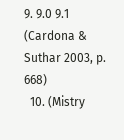9. 9.0 9.1 (Cardona & Suthar 2003, p. 668)
  10. (Mistry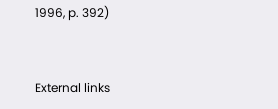1996, p. 392)


External links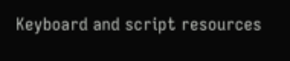Keyboard and script resources